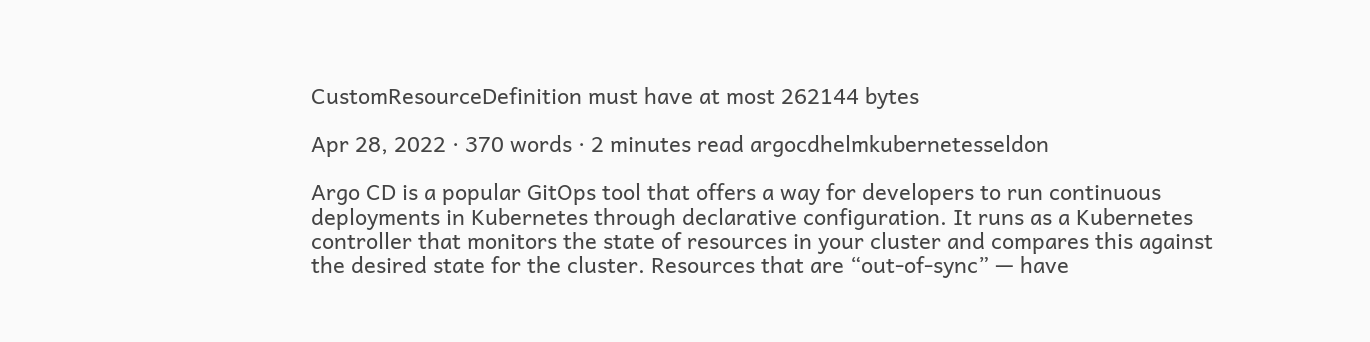CustomResourceDefinition must have at most 262144 bytes

Apr 28, 2022 · 370 words · 2 minutes read argocdhelmkubernetesseldon

Argo CD is a popular GitOps tool that offers a way for developers to run continuous deployments in Kubernetes through declarative configuration. It runs as a Kubernetes controller that monitors the state of resources in your cluster and compares this against the desired state for the cluster. Resources that are “out-of-sync” — have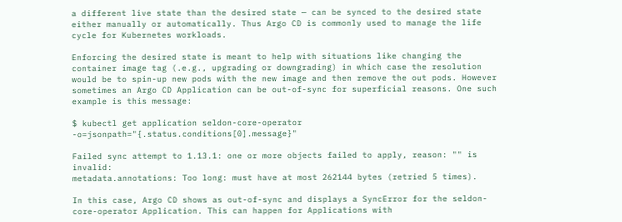a different live state than the desired state — can be synced to the desired state either manually or automatically. Thus Argo CD is commonly used to manage the life cycle for Kubernetes workloads.

Enforcing the desired state is meant to help with situations like changing the container image tag (.e.g., upgrading or downgrading) in which case the resolution would be to spin-up new pods with the new image and then remove the out pods. However sometimes an Argo CD Application can be out-of-sync for superficial reasons. One such example is this message:

$ kubectl get application seldon-core-operator -o=jsonpath="{.status.conditions[0].message}"

Failed sync attempt to 1.13.1: one or more objects failed to apply, reason: "" is invalid:
metadata.annotations: Too long: must have at most 262144 bytes (retried 5 times).

In this case, Argo CD shows as out-of-sync and displays a SyncError for the seldon-core-operator Application. This can happen for Applications with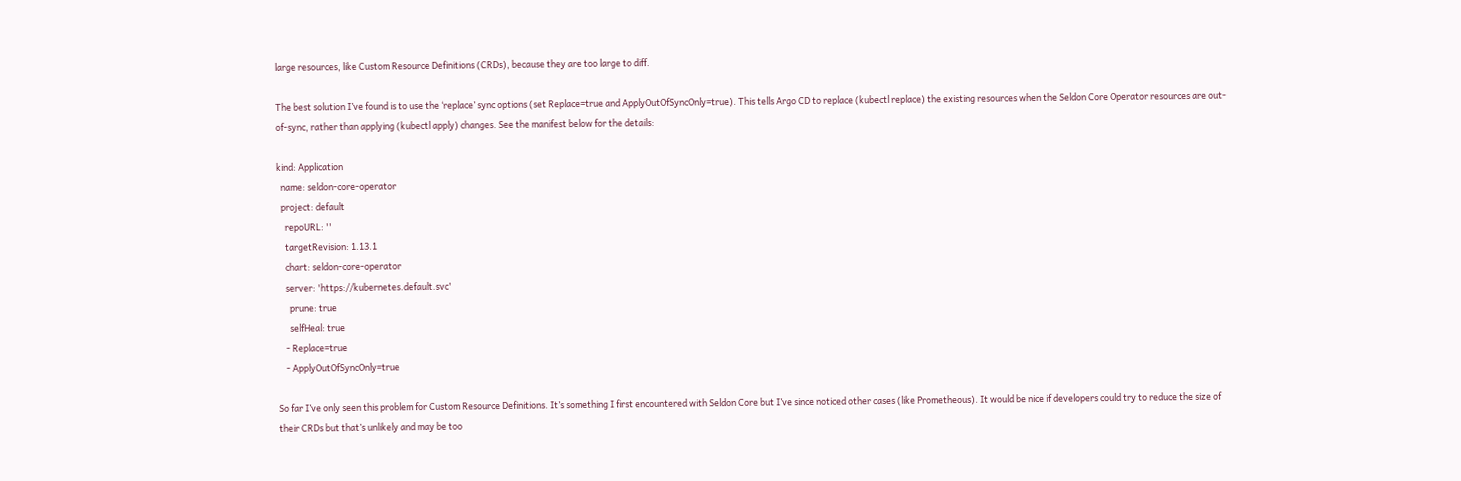large resources, like Custom Resource Definitions (CRDs), because they are too large to diff.

The best solution I’ve found is to use the ‘replace’ sync options (set Replace=true and ApplyOutOfSyncOnly=true). This tells Argo CD to replace (kubectl replace) the existing resources when the Seldon Core Operator resources are out-of-sync, rather than applying (kubectl apply) changes. See the manifest below for the details:

kind: Application
  name: seldon-core-operator
  project: default
    repoURL: ''
    targetRevision: 1.13.1
    chart: seldon-core-operator
    server: 'https://kubernetes.default.svc'
      prune: true
      selfHeal: true
    - Replace=true
    - ApplyOutOfSyncOnly=true

So far I’ve only seen this problem for Custom Resource Definitions. It’s something I first encountered with Seldon Core but I’ve since noticed other cases (like Prometheous). It would be nice if developers could try to reduce the size of their CRDs but that’s unlikely and may be too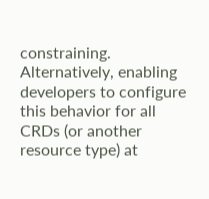constraining. Alternatively, enabling developers to configure this behavior for all CRDs (or another resource type) at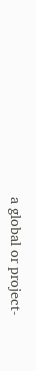a global or project-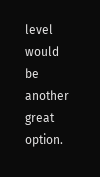level would be another great option.